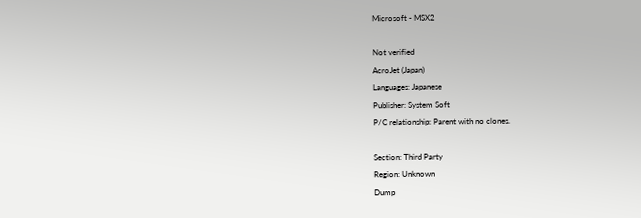Microsoft - MSX2

Not verified
AcroJet (Japan)
Languages: Japanese
Publisher: System Soft
P/C relationship: Parent with no clones.

Section: Third Party
Region: Unknown
Dump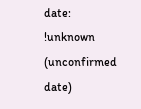date: !unknown (unconfirmed date)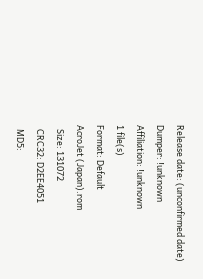Release date: (unconfirmed date)
Dumper: !unknown
Affiliation: !unknown
1 file(s)
Format: Default
AcroJet (Japan).rom
  Size: 131072
  CRC32: D2EE4051
  MD5: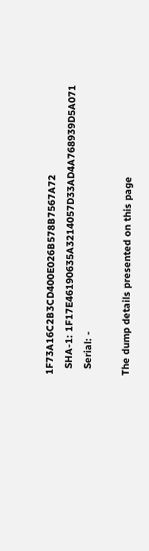1F73A16C2B3CD400E026B578B7567A72
  SHA-1: 1F17E46190635A3214057D33AD4A768939D5A071
  Serial: -

The dump details presented on this page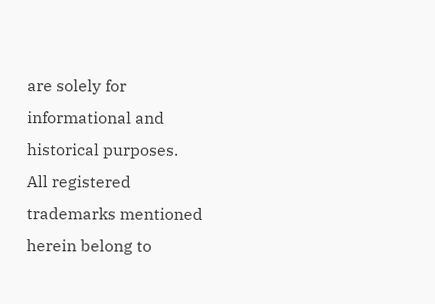are solely for informational and historical purposes.
All registered trademarks mentioned herein belong to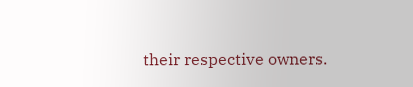their respective owners.